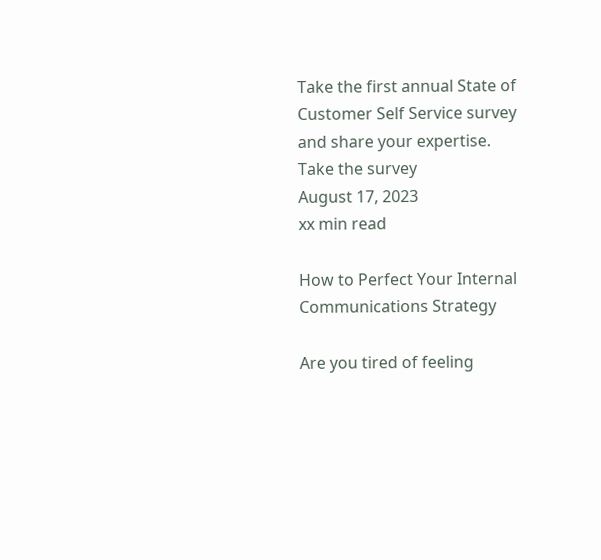Take the first annual State of Customer Self Service survey and share your expertise.
Take the survey
August 17, 2023
xx min read

How to Perfect Your Internal Communications Strategy

Are you tired of feeling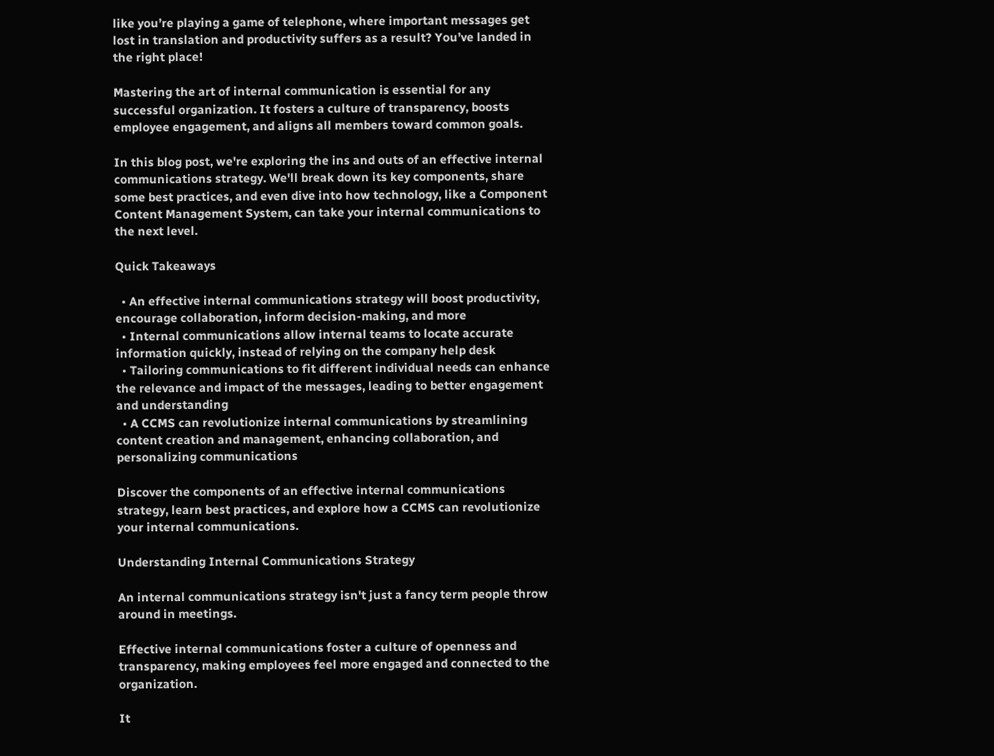like you’re playing a game of telephone, where important messages get lost in translation and productivity suffers as a result? You’ve landed in the right place!

Mastering the art of internal communication is essential for any successful organization. It fosters a culture of transparency, boosts employee engagement, and aligns all members toward common goals.

In this blog post, we're exploring the ins and outs of an effective internal communications strategy. We'll break down its key components, share some best practices, and even dive into how technology, like a Component Content Management System, can take your internal communications to the next level.

Quick Takeaways

  • An effective internal communications strategy will boost productivity, encourage collaboration, inform decision-making, and more
  • Internal communications allow internal teams to locate accurate information quickly, instead of relying on the company help desk
  • Tailoring communications to fit different individual needs can enhance the relevance and impact of the messages, leading to better engagement and understanding
  • A CCMS can revolutionize internal communications by streamlining content creation and management, enhancing collaboration, and personalizing communications

Discover the components of an effective internal communications strategy, learn best practices, and explore how a CCMS can revolutionize your internal communications.

Understanding Internal Communications Strategy

An internal communications strategy isn't just a fancy term people throw around in meetings.

Effective internal communications foster a culture of openness and transparency, making employees feel more engaged and connected to the organization.

It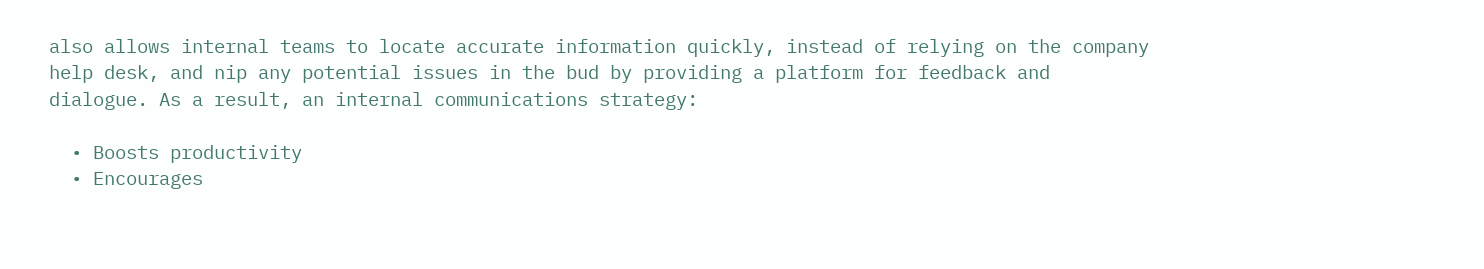also allows internal teams to locate accurate information quickly, instead of relying on the company help desk, and nip any potential issues in the bud by providing a platform for feedback and dialogue. As a result, an internal communications strategy:

  • Boosts productivity
  • Encourages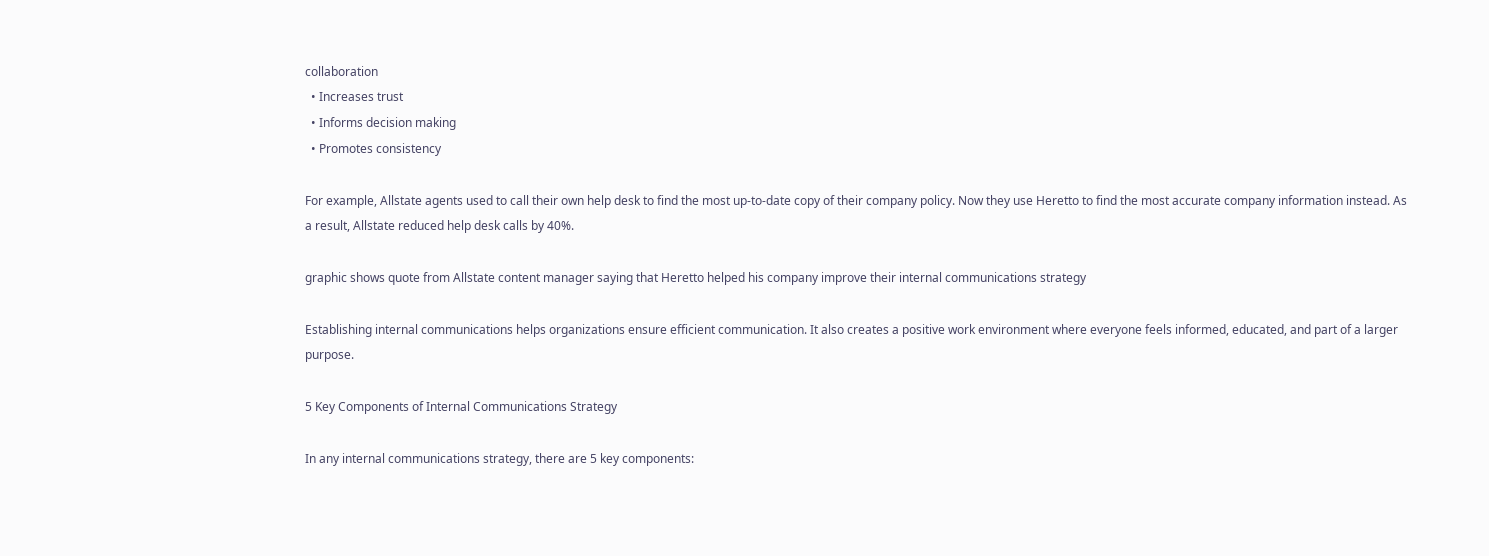collaboration
  • Increases trust
  • Informs decision making
  • Promotes consistency

For example, Allstate agents used to call their own help desk to find the most up-to-date copy of their company policy. Now they use Heretto to find the most accurate company information instead. As a result, Allstate reduced help desk calls by 40%.

graphic shows quote from Allstate content manager saying that Heretto helped his company improve their internal communications strategy

Establishing internal communications helps organizations ensure efficient communication. It also creates a positive work environment where everyone feels informed, educated, and part of a larger purpose.

5 Key Components of Internal Communications Strategy

In any internal communications strategy, there are 5 key components: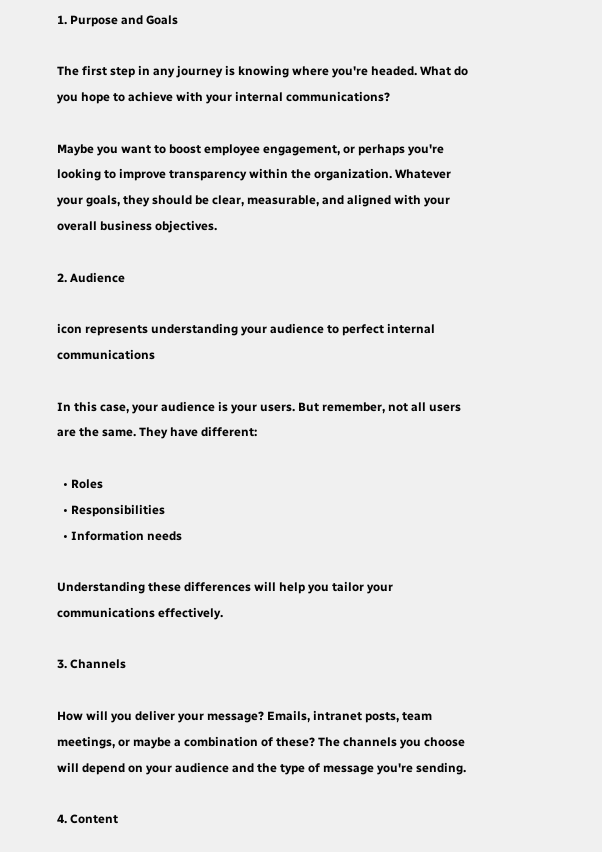1. Purpose and Goals

The first step in any journey is knowing where you're headed. What do you hope to achieve with your internal communications?

Maybe you want to boost employee engagement, or perhaps you're looking to improve transparency within the organization. Whatever your goals, they should be clear, measurable, and aligned with your overall business objectives.

2. Audience

icon represents understanding your audience to perfect internal communications

In this case, your audience is your users. But remember, not all users are the same. They have different:

  • Roles
  • Responsibilities
  • Information needs

Understanding these differences will help you tailor your communications effectively.

3. Channels

How will you deliver your message? Emails, intranet posts, team meetings, or maybe a combination of these? The channels you choose will depend on your audience and the type of message you're sending.

4. Content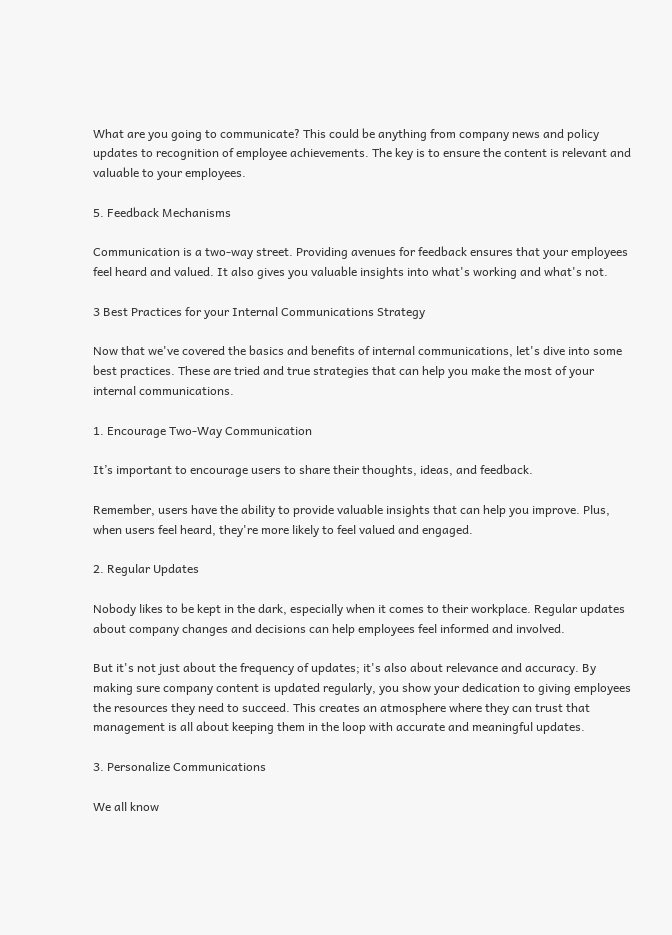What are you going to communicate? This could be anything from company news and policy updates to recognition of employee achievements. The key is to ensure the content is relevant and valuable to your employees.

5. Feedback Mechanisms

Communication is a two-way street. Providing avenues for feedback ensures that your employees feel heard and valued. It also gives you valuable insights into what's working and what's not.

3 Best Practices for your Internal Communications Strategy

Now that we've covered the basics and benefits of internal communications, let's dive into some best practices. These are tried and true strategies that can help you make the most of your internal communications.

1. Encourage Two-Way Communication

It’s important to encourage users to share their thoughts, ideas, and feedback.

Remember, users have the ability to provide valuable insights that can help you improve. Plus, when users feel heard, they're more likely to feel valued and engaged.

2. Regular Updates

Nobody likes to be kept in the dark, especially when it comes to their workplace. Regular updates about company changes and decisions can help employees feel informed and involved.

But it's not just about the frequency of updates; it's also about relevance and accuracy. By making sure company content is updated regularly, you show your dedication to giving employees the resources they need to succeed. This creates an atmosphere where they can trust that management is all about keeping them in the loop with accurate and meaningful updates.

3. Personalize Communications

We all know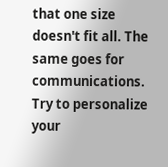that one size doesn't fit all. The same goes for communications. Try to personalize your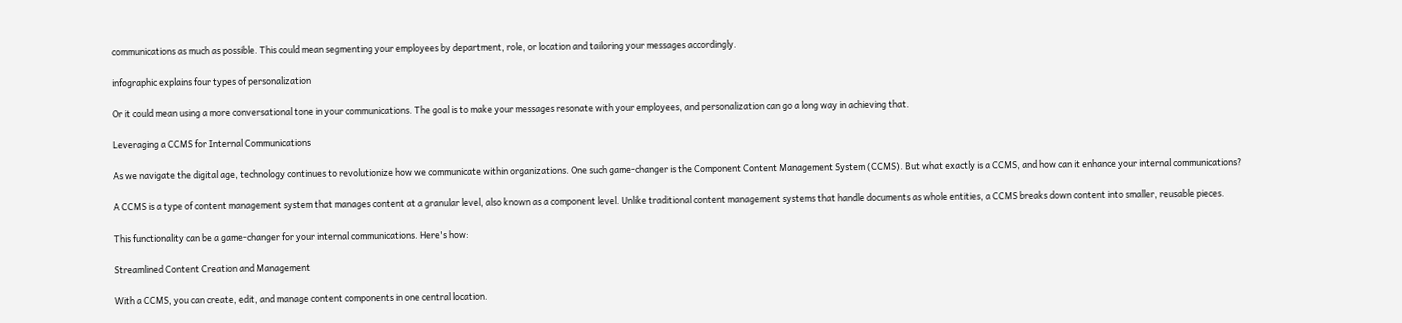communications as much as possible. This could mean segmenting your employees by department, role, or location and tailoring your messages accordingly.

infographic explains four types of personalization

Or it could mean using a more conversational tone in your communications. The goal is to make your messages resonate with your employees, and personalization can go a long way in achieving that.

Leveraging a CCMS for Internal Communications

As we navigate the digital age, technology continues to revolutionize how we communicate within organizations. One such game-changer is the Component Content Management System (CCMS). But what exactly is a CCMS, and how can it enhance your internal communications?

A CCMS is a type of content management system that manages content at a granular level, also known as a component level. Unlike traditional content management systems that handle documents as whole entities, a CCMS breaks down content into smaller, reusable pieces.

This functionality can be a game-changer for your internal communications. Here's how:

Streamlined Content Creation and Management

With a CCMS, you can create, edit, and manage content components in one central location.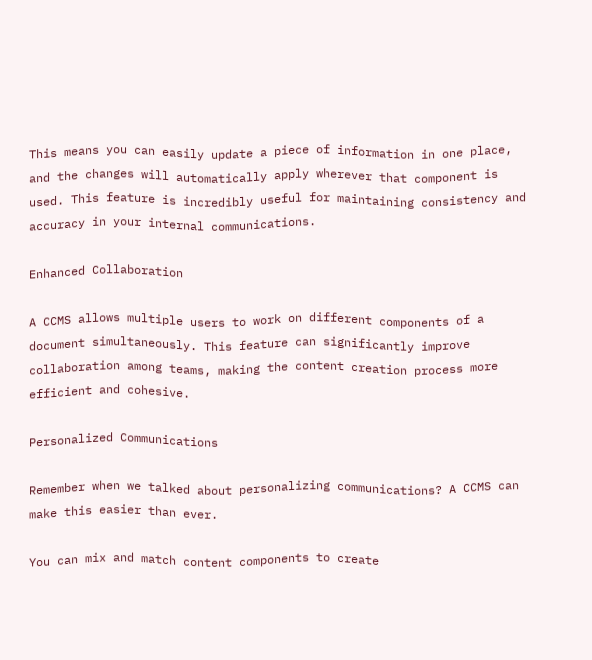This means you can easily update a piece of information in one place, and the changes will automatically apply wherever that component is used. This feature is incredibly useful for maintaining consistency and accuracy in your internal communications.

Enhanced Collaboration

A CCMS allows multiple users to work on different components of a document simultaneously. This feature can significantly improve collaboration among teams, making the content creation process more efficient and cohesive.

Personalized Communications

Remember when we talked about personalizing communications? A CCMS can make this easier than ever.

You can mix and match content components to create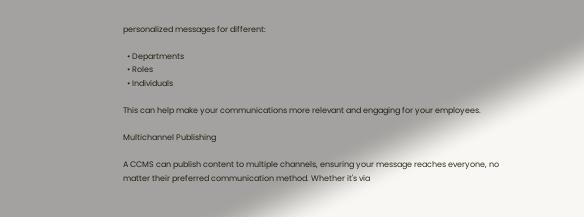personalized messages for different:

  • Departments
  • Roles
  • Individuals

This can help make your communications more relevant and engaging for your employees.

Multichannel Publishing

A CCMS can publish content to multiple channels, ensuring your message reaches everyone, no matter their preferred communication method. Whether it's via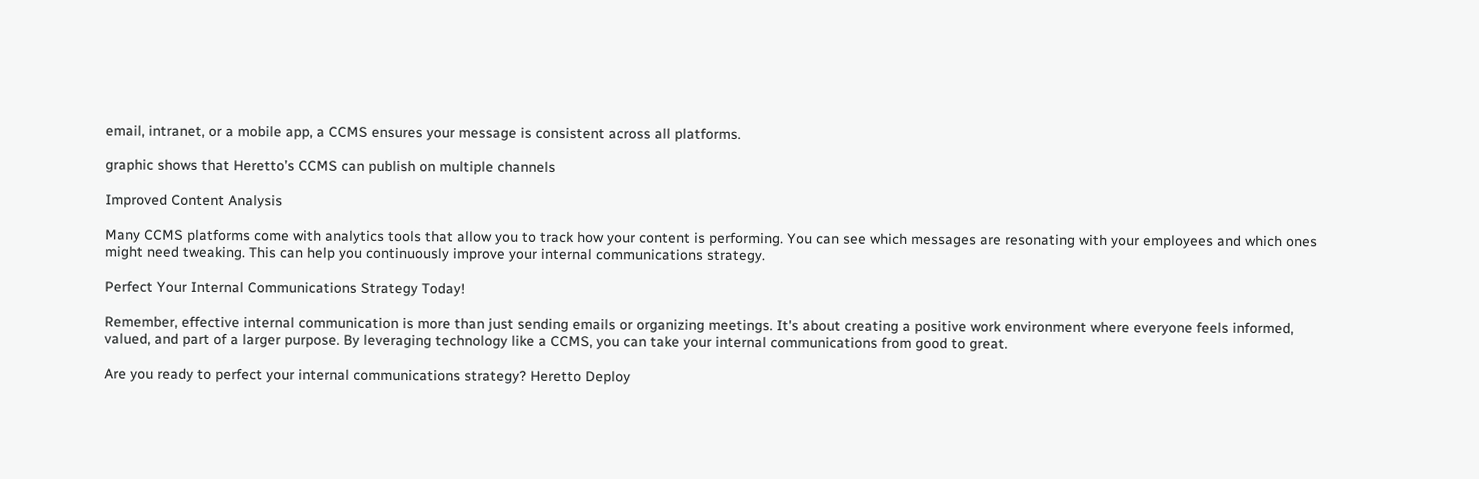email, intranet, or a mobile app, a CCMS ensures your message is consistent across all platforms.

graphic shows that Heretto’s CCMS can publish on multiple channels

Improved Content Analysis

Many CCMS platforms come with analytics tools that allow you to track how your content is performing. You can see which messages are resonating with your employees and which ones might need tweaking. This can help you continuously improve your internal communications strategy.

Perfect Your Internal Communications Strategy Today!

Remember, effective internal communication is more than just sending emails or organizing meetings. It's about creating a positive work environment where everyone feels informed, valued, and part of a larger purpose. By leveraging technology like a CCMS, you can take your internal communications from good to great.

Are you ready to perfect your internal communications strategy? Heretto Deploy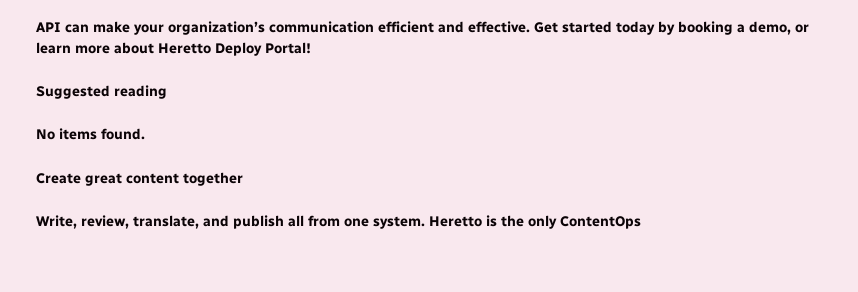API can make your organization’s communication efficient and effective. Get started today by booking a demo, or learn more about Heretto Deploy Portal!

Suggested reading

No items found.

Create great content together

Write, review, translate, and publish all from one system. Heretto is the only ContentOps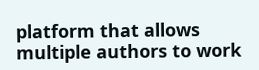platform that allows multiple authors to work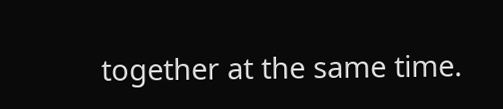together at the same time.